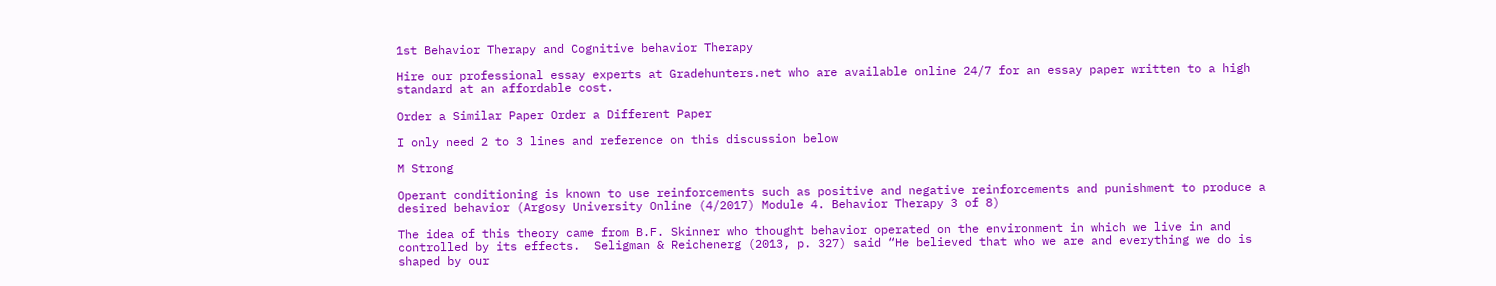1st Behavior Therapy and Cognitive behavior Therapy

Hire our professional essay experts at Gradehunters.net who are available online 24/7 for an essay paper written to a high standard at an affordable cost.

Order a Similar Paper Order a Different Paper

I only need 2 to 3 lines and reference on this discussion below

M Strong

Operant conditioning is known to use reinforcements such as positive and negative reinforcements and punishment to produce a desired behavior (Argosy University Online (4/2017) Module 4. Behavior Therapy 3 of 8)

The idea of this theory came from B.F. Skinner who thought behavior operated on the environment in which we live in and controlled by its effects.  Seligman & Reichenerg (2013, p. 327) said “He believed that who we are and everything we do is shaped by our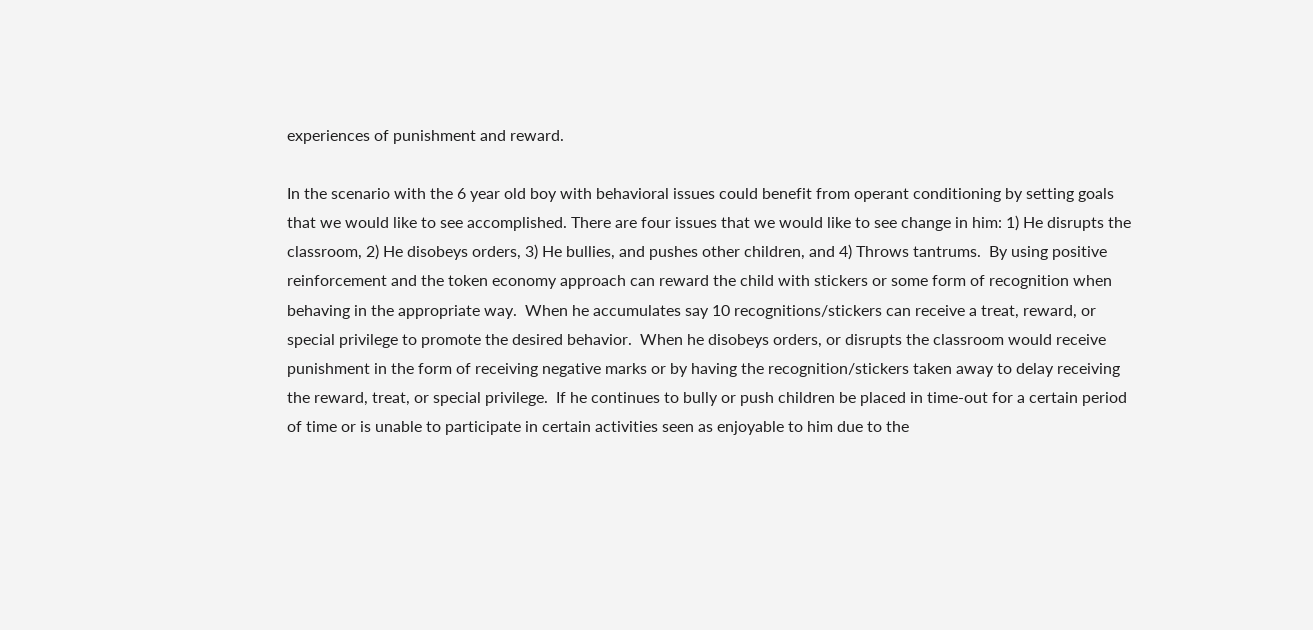experiences of punishment and reward.

In the scenario with the 6 year old boy with behavioral issues could benefit from operant conditioning by setting goals that we would like to see accomplished. There are four issues that we would like to see change in him: 1) He disrupts the classroom, 2) He disobeys orders, 3) He bullies, and pushes other children, and 4) Throws tantrums.  By using positive reinforcement and the token economy approach can reward the child with stickers or some form of recognition when behaving in the appropriate way.  When he accumulates say 10 recognitions/stickers can receive a treat, reward, or special privilege to promote the desired behavior.  When he disobeys orders, or disrupts the classroom would receive punishment in the form of receiving negative marks or by having the recognition/stickers taken away to delay receiving the reward, treat, or special privilege.  If he continues to bully or push children be placed in time-out for a certain period of time or is unable to participate in certain activities seen as enjoyable to him due to the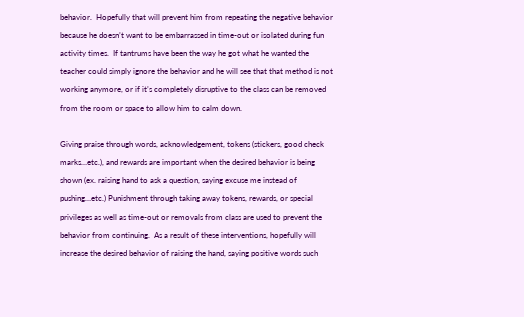behavior.  Hopefully that will prevent him from repeating the negative behavior because he doesn’t want to be embarrassed in time-out or isolated during fun activity times.  If tantrums have been the way he got what he wanted the teacher could simply ignore the behavior and he will see that that method is not working anymore, or if it’s completely disruptive to the class can be removed from the room or space to allow him to calm down.

Giving praise through words, acknowledgement, tokens (stickers, good check marks…etc.), and rewards are important when the desired behavior is being shown (ex. raising hand to ask a question, saying excuse me instead of pushing…etc.) Punishment through taking away tokens, rewards, or special privileges as well as time-out or removals from class are used to prevent the behavior from continuing.  As a result of these interventions, hopefully will increase the desired behavior of raising the hand, saying positive words such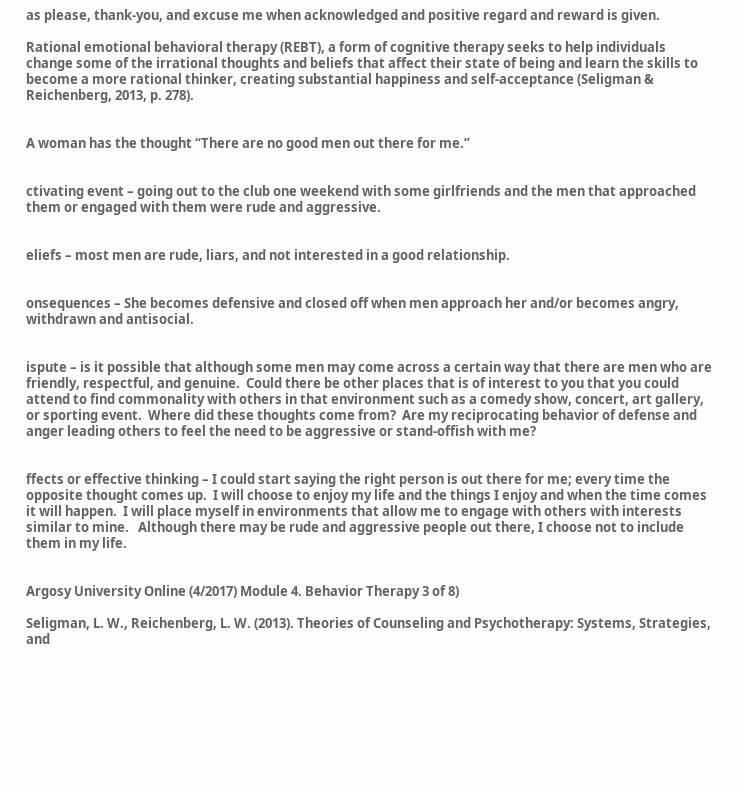as please, thank-you, and excuse me when acknowledged and positive regard and reward is given.

Rational emotional behavioral therapy (REBT), a form of cognitive therapy seeks to help individuals change some of the irrational thoughts and beliefs that affect their state of being and learn the skills to become a more rational thinker, creating substantial happiness and self-acceptance (Seligman & Reichenberg, 2013, p. 278).


A woman has the thought “There are no good men out there for me.”


ctivating event – going out to the club one weekend with some girlfriends and the men that approached them or engaged with them were rude and aggressive.


eliefs – most men are rude, liars, and not interested in a good relationship.


onsequences – She becomes defensive and closed off when men approach her and/or becomes angry, withdrawn and antisocial.


ispute – is it possible that although some men may come across a certain way that there are men who are friendly, respectful, and genuine.  Could there be other places that is of interest to you that you could attend to find commonality with others in that environment such as a comedy show, concert, art gallery, or sporting event.  Where did these thoughts come from?  Are my reciprocating behavior of defense and anger leading others to feel the need to be aggressive or stand-offish with me?


ffects or effective thinking – I could start saying the right person is out there for me; every time the opposite thought comes up.  I will choose to enjoy my life and the things I enjoy and when the time comes it will happen.  I will place myself in environments that allow me to engage with others with interests similar to mine.   Although there may be rude and aggressive people out there, I choose not to include them in my life.


Argosy University Online (4/2017) Module 4. Behavior Therapy 3 of 8)

Seligman, L. W., Reichenberg, L. W. (2013). Theories of Counseling and Psychotherapy: Systems, Strategies, and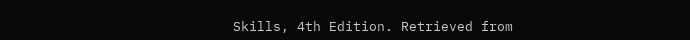Skills, 4th Edition. Retrieved from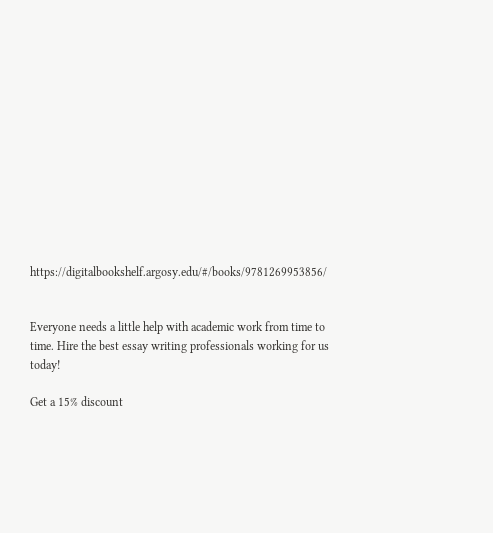https://digitalbookshelf.argosy.edu/#/books/9781269953856/


Everyone needs a little help with academic work from time to time. Hire the best essay writing professionals working for us today!

Get a 15% discount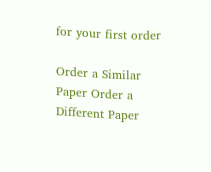for your first order

Order a Similar Paper Order a Different Paper